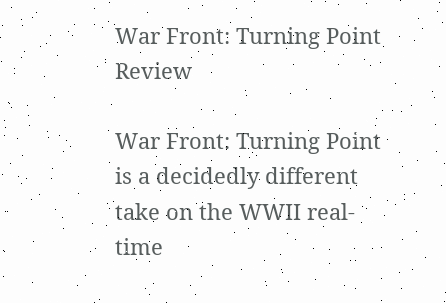War Front: Turning Point Review

War Front: Turning Point is a decidedly different take on the WWII real-time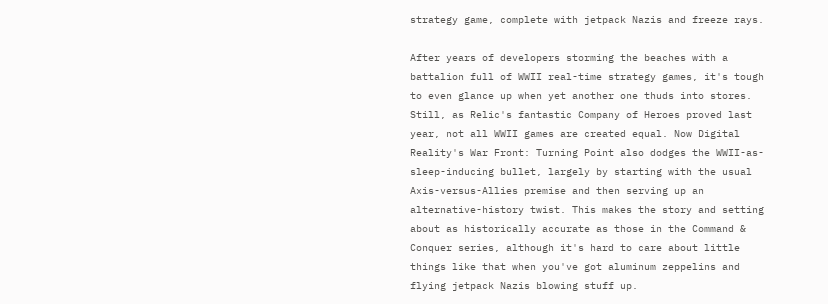strategy game, complete with jetpack Nazis and freeze rays.

After years of developers storming the beaches with a battalion full of WWII real-time strategy games, it's tough to even glance up when yet another one thuds into stores. Still, as Relic's fantastic Company of Heroes proved last year, not all WWII games are created equal. Now Digital Reality's War Front: Turning Point also dodges the WWII-as-sleep-inducing bullet, largely by starting with the usual Axis-versus-Allies premise and then serving up an alternative-history twist. This makes the story and setting about as historically accurate as those in the Command & Conquer series, although it's hard to care about little things like that when you've got aluminum zeppelins and flying jetpack Nazis blowing stuff up.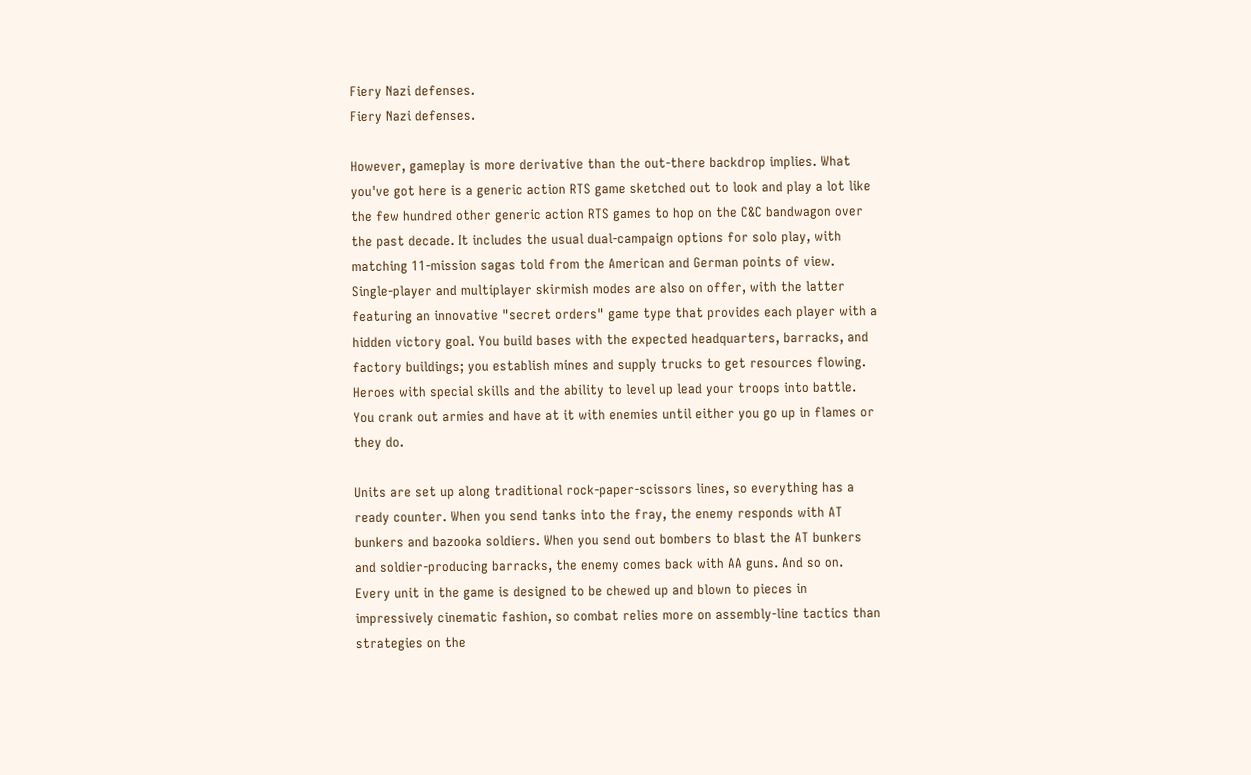Fiery Nazi defenses.
Fiery Nazi defenses.

However, gameplay is more derivative than the out-there backdrop implies. What you've got here is a generic action RTS game sketched out to look and play a lot like the few hundred other generic action RTS games to hop on the C&C bandwagon over the past decade. It includes the usual dual-campaign options for solo play, with matching 11-mission sagas told from the American and German points of view. Single-player and multiplayer skirmish modes are also on offer, with the latter featuring an innovative "secret orders" game type that provides each player with a hidden victory goal. You build bases with the expected headquarters, barracks, and factory buildings; you establish mines and supply trucks to get resources flowing. Heroes with special skills and the ability to level up lead your troops into battle. You crank out armies and have at it with enemies until either you go up in flames or they do.

Units are set up along traditional rock-paper-scissors lines, so everything has a ready counter. When you send tanks into the fray, the enemy responds with AT bunkers and bazooka soldiers. When you send out bombers to blast the AT bunkers and soldier-producing barracks, the enemy comes back with AA guns. And so on. Every unit in the game is designed to be chewed up and blown to pieces in impressively cinematic fashion, so combat relies more on assembly-line tactics than strategies on the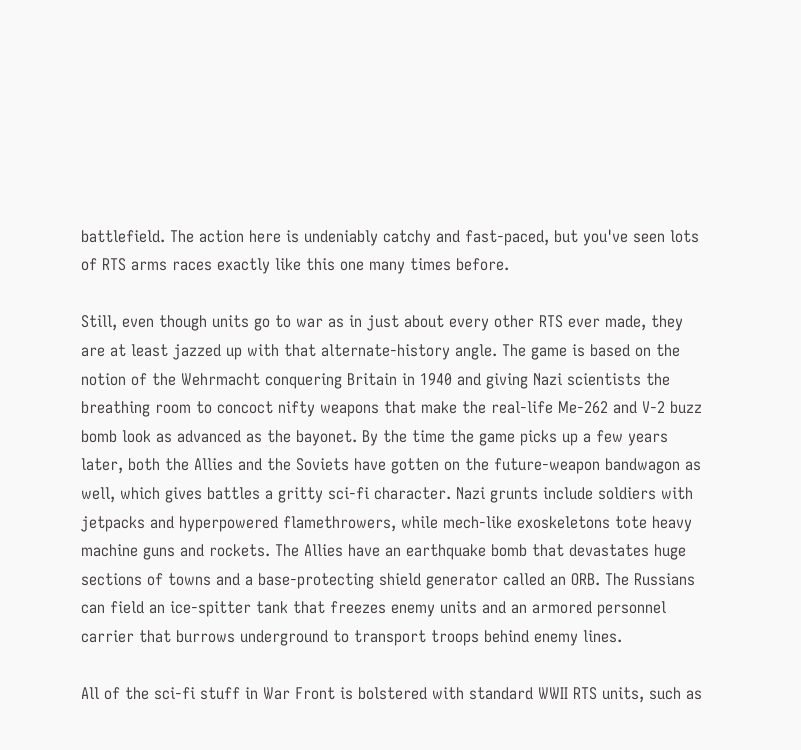battlefield. The action here is undeniably catchy and fast-paced, but you've seen lots of RTS arms races exactly like this one many times before.

Still, even though units go to war as in just about every other RTS ever made, they are at least jazzed up with that alternate-history angle. The game is based on the notion of the Wehrmacht conquering Britain in 1940 and giving Nazi scientists the breathing room to concoct nifty weapons that make the real-life Me-262 and V-2 buzz bomb look as advanced as the bayonet. By the time the game picks up a few years later, both the Allies and the Soviets have gotten on the future-weapon bandwagon as well, which gives battles a gritty sci-fi character. Nazi grunts include soldiers with jetpacks and hyperpowered flamethrowers, while mech-like exoskeletons tote heavy machine guns and rockets. The Allies have an earthquake bomb that devastates huge sections of towns and a base-protecting shield generator called an ORB. The Russians can field an ice-spitter tank that freezes enemy units and an armored personnel carrier that burrows underground to transport troops behind enemy lines.

All of the sci-fi stuff in War Front is bolstered with standard WWII RTS units, such as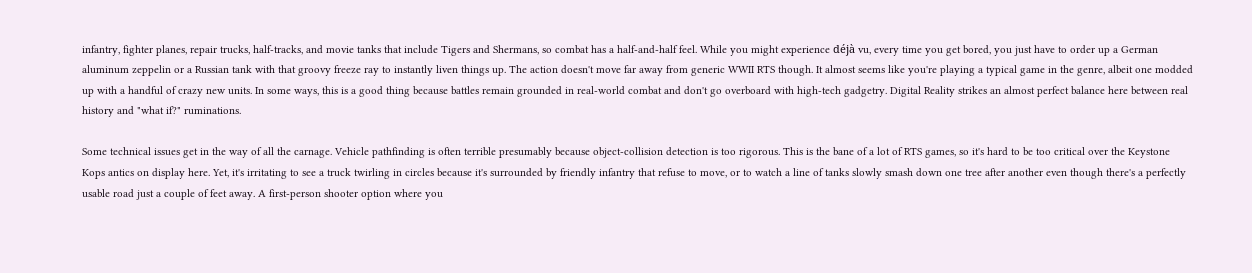infantry, fighter planes, repair trucks, half-tracks, and movie tanks that include Tigers and Shermans, so combat has a half-and-half feel. While you might experience déjà vu, every time you get bored, you just have to order up a German aluminum zeppelin or a Russian tank with that groovy freeze ray to instantly liven things up. The action doesn't move far away from generic WWII RTS though. It almost seems like you're playing a typical game in the genre, albeit one modded up with a handful of crazy new units. In some ways, this is a good thing because battles remain grounded in real-world combat and don't go overboard with high-tech gadgetry. Digital Reality strikes an almost perfect balance here between real history and "what if?" ruminations.

Some technical issues get in the way of all the carnage. Vehicle pathfinding is often terrible presumably because object-collision detection is too rigorous. This is the bane of a lot of RTS games, so it's hard to be too critical over the Keystone Kops antics on display here. Yet, it's irritating to see a truck twirling in circles because it's surrounded by friendly infantry that refuse to move, or to watch a line of tanks slowly smash down one tree after another even though there's a perfectly usable road just a couple of feet away. A first-person shooter option where you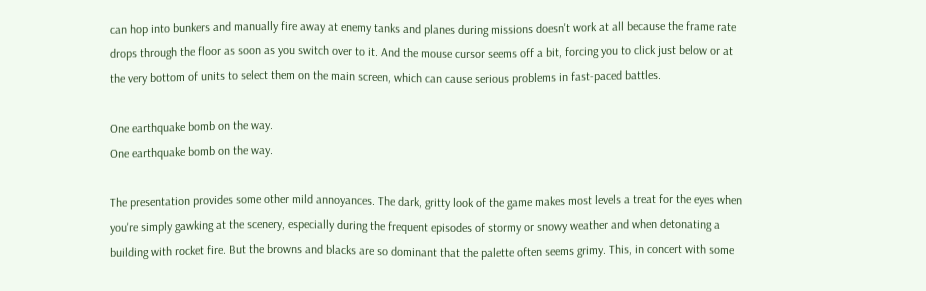can hop into bunkers and manually fire away at enemy tanks and planes during missions doesn't work at all because the frame rate drops through the floor as soon as you switch over to it. And the mouse cursor seems off a bit, forcing you to click just below or at the very bottom of units to select them on the main screen, which can cause serious problems in fast-paced battles.

One earthquake bomb on the way.
One earthquake bomb on the way.

The presentation provides some other mild annoyances. The dark, gritty look of the game makes most levels a treat for the eyes when you're simply gawking at the scenery, especially during the frequent episodes of stormy or snowy weather and when detonating a building with rocket fire. But the browns and blacks are so dominant that the palette often seems grimy. This, in concert with some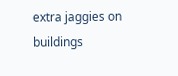extra jaggies on buildings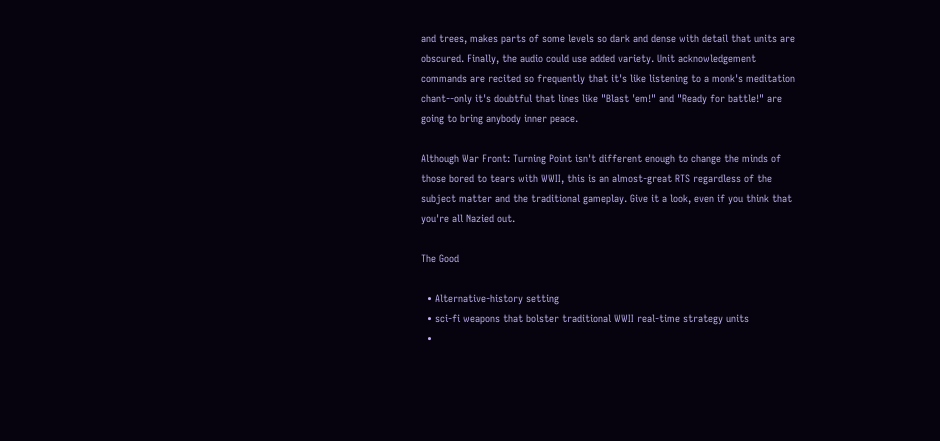and trees, makes parts of some levels so dark and dense with detail that units are obscured. Finally, the audio could use added variety. Unit acknowledgement commands are recited so frequently that it's like listening to a monk's meditation chant--only it's doubtful that lines like "Blast 'em!" and "Ready for battle!" are going to bring anybody inner peace.

Although War Front: Turning Point isn't different enough to change the minds of those bored to tears with WWII, this is an almost-great RTS regardless of the subject matter and the traditional gameplay. Give it a look, even if you think that you're all Nazied out.

The Good

  • Alternative-history setting
  • sci-fi weapons that bolster traditional WWII real-time strategy units
  •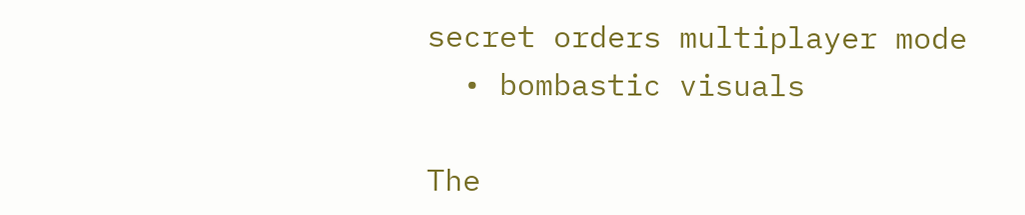secret orders multiplayer mode
  • bombastic visuals

The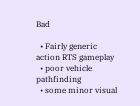Bad

  • Fairly generic action RTS gameplay
  • poor vehicle pathfinding
  • some minor visual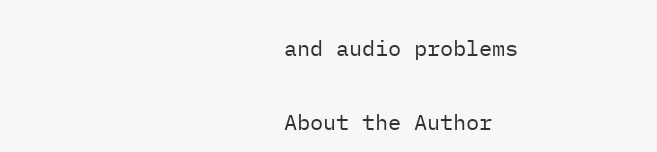and audio problems

About the Author